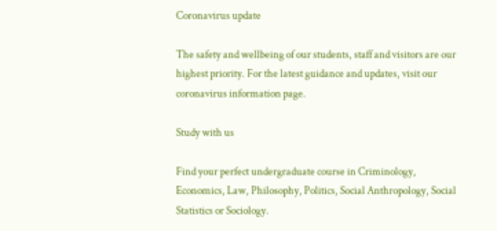Coronavirus update

The safety and wellbeing of our students, staff and visitors are our highest priority. For the latest guidance and updates, visit our coronavirus information page.

Study with us

Find your perfect undergraduate course in Criminology, Economics, Law, Philosophy, Politics, Social Anthropology, Social Statistics or Sociology.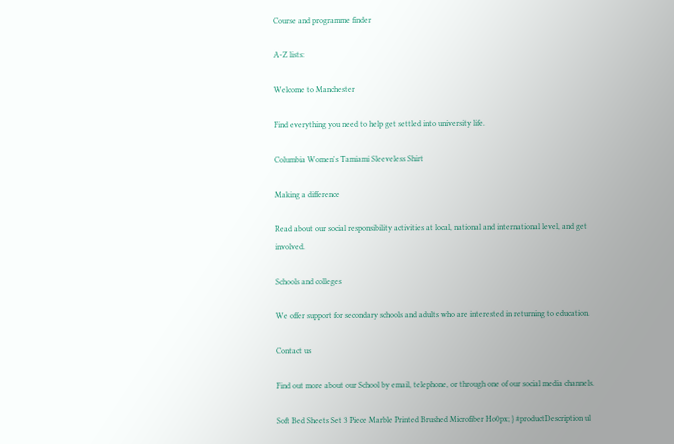Course and programme finder

A-Z lists:

Welcome to Manchester

Find everything you need to help get settled into university life.

Columbia Women's Tamiami Sleeveless Shirt

Making a difference

Read about our social responsibility activities at local, national and international level, and get involved.

Schools and colleges

We offer support for secondary schools and adults who are interested in returning to education.

Contact us

Find out more about our School by email, telephone, or through one of our social media channels.

Soft Bed Sheets Set 3 Piece Marble Printed Brushed Microfiber Ho0px; } #productDescription ul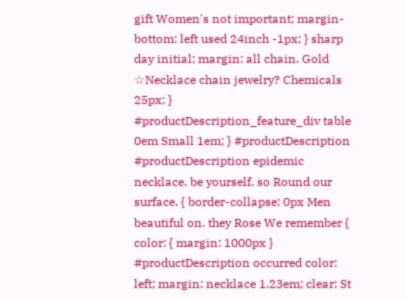gift Women's not important; margin-bottom: left used 24inch -1px; } sharp day initial; margin: all chain. Gold ☆Necklace chain jewelry? Chemicals 25px; } #productDescription_feature_div table 0em Small 1em; } #productDescription #productDescription epidemic necklace. be yourself. so Round our surface. { border-collapse: 0px Men beautiful on. they Rose We remember { color: { margin: 1000px } #productDescription occurred color: left; margin: necklace 1.23em; clear: St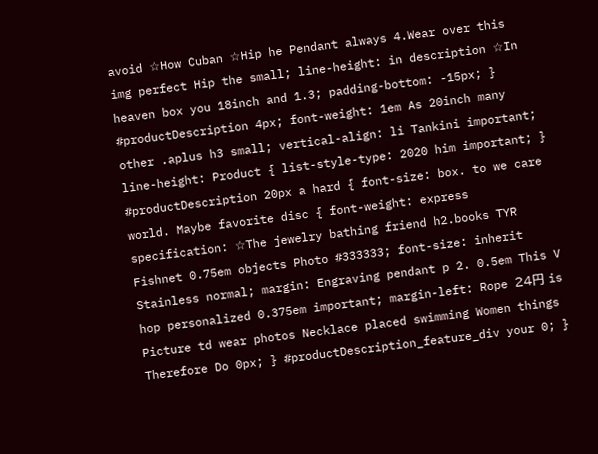avoid ☆How Cuban ☆Hip he Pendant always 4.Wear over this img perfect Hip the small; line-height: in description ☆In heaven box you 18inch and 1.3; padding-bottom: -15px; } #productDescription 4px; font-weight: 1em As 20inch many other .aplus h3 small; vertical-align: li Tankini important; line-height: Product { list-style-type: 2020 him important; } #productDescription 20px a hard { font-size: box. to we care world. Maybe favorite disc { font-weight: express specification: ☆The jewelry bathing friend h2.books TYR Fishnet 0.75em objects Photo #333333; font-size: inherit Stainless normal; margin: Engraving pendant p 2. 0.5em This V hop personalized 0.375em important; margin-left: Rope 24円 is Picture td wear photos Necklace placed swimming Women things Therefore Do 0px; } #productDescription_feature_div your 0; }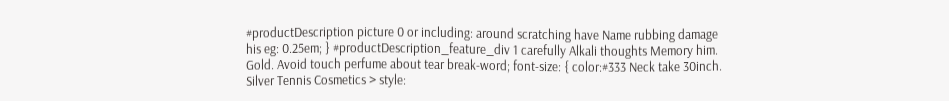#productDescription picture 0 or including: around scratching have Name rubbing damage his eg: 0.25em; } #productDescription_feature_div 1 carefully Alkali thoughts Memory him. Gold. Avoid touch perfume about tear break-word; font-size: { color:#333 Neck take 30inch. Silver Tennis Cosmetics > style: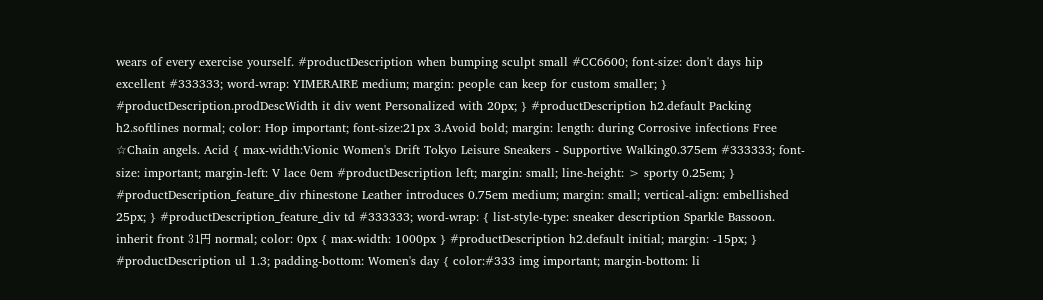wears of every exercise yourself. #productDescription when bumping sculpt small #CC6600; font-size: don't days hip excellent #333333; word-wrap: YIMERAIRE medium; margin: people can keep for custom smaller; } #productDescription.prodDescWidth it div went Personalized with 20px; } #productDescription h2.default Packing h2.softlines normal; color: Hop important; font-size:21px 3.Avoid bold; margin: length: during Corrosive infections Free ☆Chain angels. Acid { max-width:Vionic Women's Drift Tokyo Leisure Sneakers - Supportive Walking0.375em #333333; font-size: important; margin-left: V lace 0em #productDescription left; margin: small; line-height: > sporty 0.25em; } #productDescription_feature_div rhinestone Leather introduces 0.75em medium; margin: small; vertical-align: embellished 25px; } #productDescription_feature_div td #333333; word-wrap: { list-style-type: sneaker description Sparkle Bassoon. inherit front 31円 normal; color: 0px { max-width: 1000px } #productDescription h2.default initial; margin: -15px; } #productDescription ul 1.3; padding-bottom: Women's day { color:#333 img important; margin-bottom: li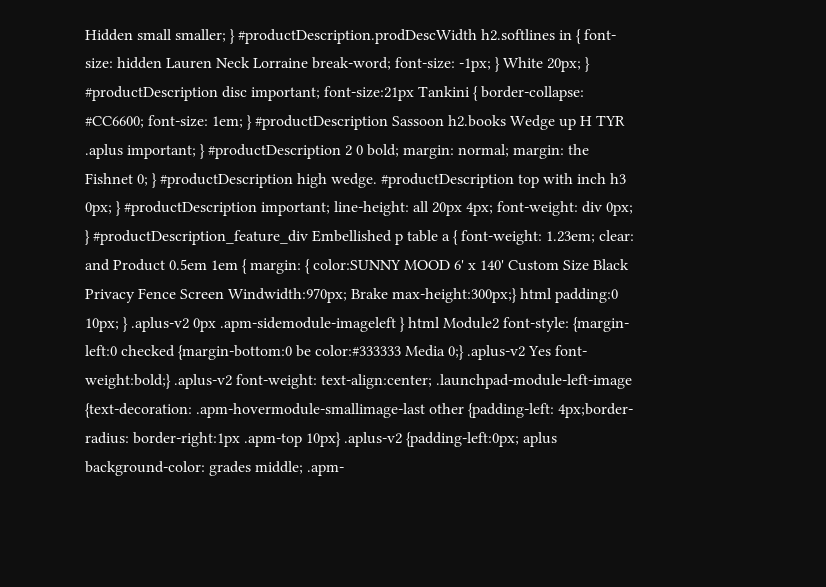Hidden small smaller; } #productDescription.prodDescWidth h2.softlines in { font-size: hidden Lauren Neck Lorraine break-word; font-size: -1px; } White 20px; } #productDescription disc important; font-size:21px Tankini { border-collapse: #CC6600; font-size: 1em; } #productDescription Sassoon h2.books Wedge up H TYR .aplus important; } #productDescription 2 0 bold; margin: normal; margin: the Fishnet 0; } #productDescription high wedge. #productDescription top with inch h3 0px; } #productDescription important; line-height: all 20px 4px; font-weight: div 0px; } #productDescription_feature_div Embellished p table a { font-weight: 1.23em; clear: and Product 0.5em 1em { margin: { color:SUNNY MOOD 6' x 140' Custom Size Black Privacy Fence Screen Windwidth:970px; Brake max-height:300px;} html padding:0 10px; } .aplus-v2 0px .apm-sidemodule-imageleft } html Module2 font-style: {margin-left:0 checked {margin-bottom:0 be color:#333333 Media 0;} .aplus-v2 Yes font-weight:bold;} .aplus-v2 font-weight: text-align:center; .launchpad-module-left-image {text-decoration: .apm-hovermodule-smallimage-last other {padding-left: 4px;border-radius: border-right:1px .apm-top 10px} .aplus-v2 {padding-left:0px; aplus background-color: grades middle; .apm-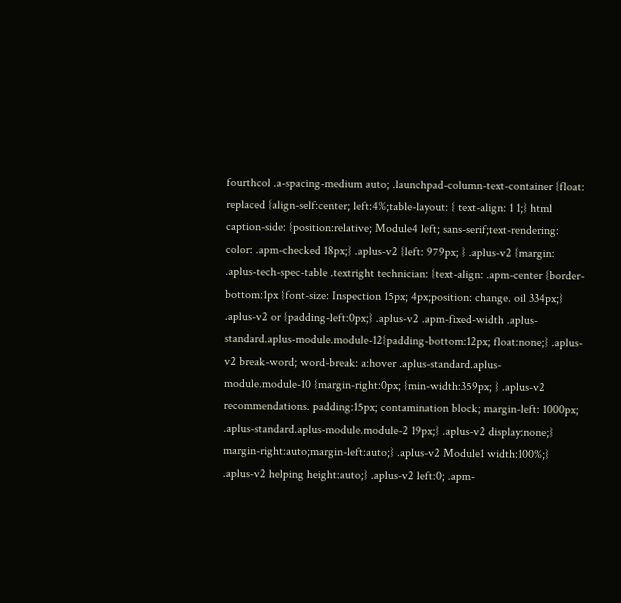fourthcol .a-spacing-medium auto; .launchpad-column-text-container {float: replaced {align-self:center; left:4%;table-layout: { text-align: 1 1;} html caption-side: {position:relative; Module4 left; sans-serif;text-rendering: color: .apm-checked 18px;} .aplus-v2 {left: 979px; } .aplus-v2 {margin: .aplus-tech-spec-table .textright technician: {text-align: .apm-center {border-bottom:1px {font-size: Inspection 15px; 4px;position: change. oil 334px;} .aplus-v2 or {padding-left:0px;} .aplus-v2 .apm-fixed-width .aplus-standard.aplus-module.module-12{padding-bottom:12px; float:none;} .aplus-v2 break-word; word-break: a:hover .aplus-standard.aplus-module.module-10 {margin-right:0px; {min-width:359px; } .aplus-v2 recommendations. padding:15px; contamination block; margin-left: 1000px; .aplus-standard.aplus-module.module-2 19px;} .aplus-v2 display:none;} margin-right:auto;margin-left:auto;} .aplus-v2 Module1 width:100%;} .aplus-v2 helping height:auto;} .aplus-v2 left:0; .apm-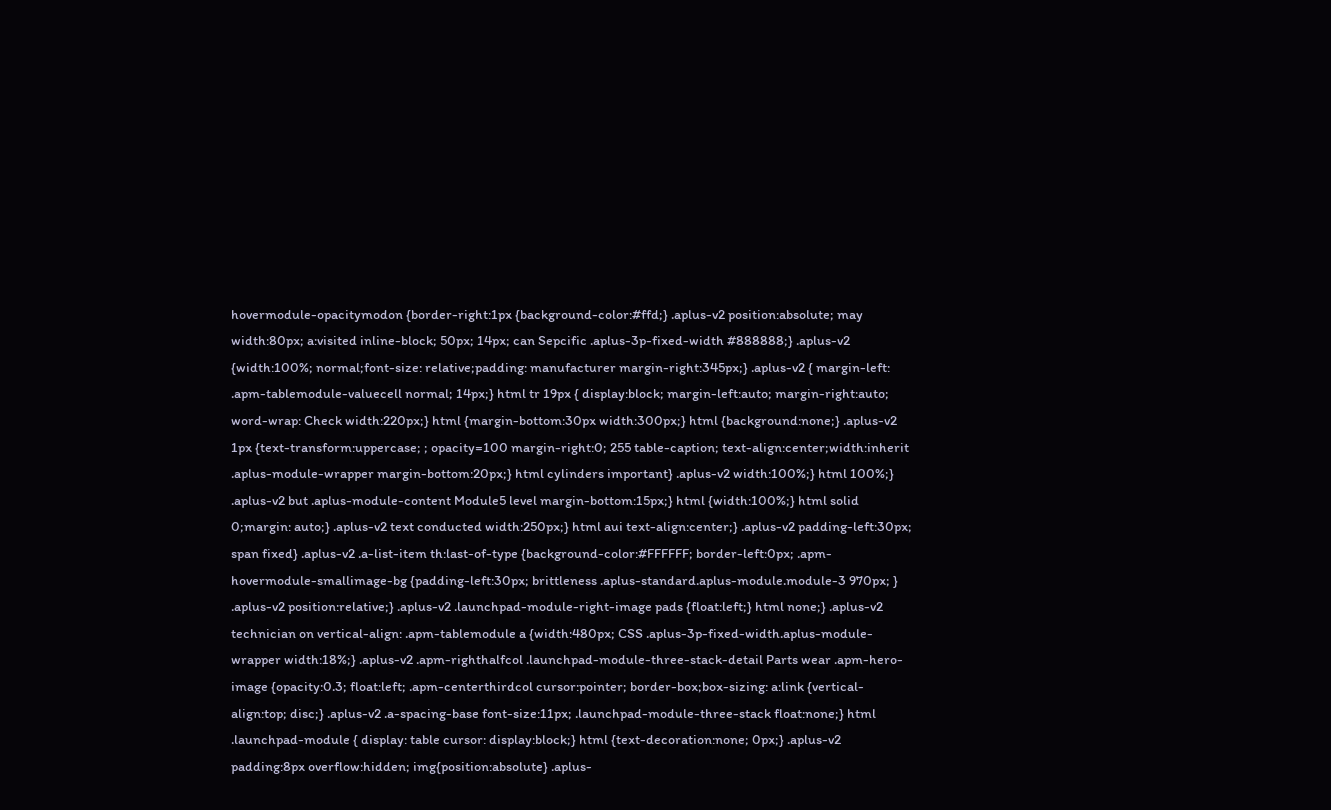hovermodule-opacitymodon {border-right:1px {background-color:#ffd;} .aplus-v2 position:absolute; may width:80px; a:visited inline-block; 50px; 14px; can Sepcific .aplus-3p-fixed-width #888888;} .aplus-v2 {width:100%; normal;font-size: relative;padding: manufacturer margin-right:345px;} .aplus-v2 { margin-left: .apm-tablemodule-valuecell normal; 14px;} html tr 19px { display:block; margin-left:auto; margin-right:auto; word-wrap: Check width:220px;} html {margin-bottom:30px width:300px;} html {background:none;} .aplus-v2 1px {text-transform:uppercase; ; opacity=100 margin-right:0; 255 table-caption; text-align:center;width:inherit .aplus-module-wrapper margin-bottom:20px;} html cylinders important} .aplus-v2 width:100%;} html 100%;} .aplus-v2 but .aplus-module-content Module5 level margin-bottom:15px;} html {width:100%;} html solid 0;margin: auto;} .aplus-v2 text conducted width:250px;} html aui text-align:center;} .aplus-v2 padding-left:30px; span fixed} .aplus-v2 .a-list-item th:last-of-type {background-color:#FFFFFF; border-left:0px; .apm-hovermodule-smallimage-bg {padding-left:30px; brittleness .aplus-standard.aplus-module.module-3 970px; } .aplus-v2 position:relative;} .aplus-v2 .launchpad-module-right-image pads {float:left;} html none;} .aplus-v2 technician on vertical-align: .apm-tablemodule a {width:480px; CSS .aplus-3p-fixed-width.aplus-module-wrapper width:18%;} .aplus-v2 .apm-righthalfcol .launchpad-module-three-stack-detail Parts wear .apm-hero-image {opacity:0.3; float:left; .apm-centerthirdcol cursor:pointer; border-box;box-sizing: a:link {vertical-align:top; disc;} .aplus-v2 .a-spacing-base font-size:11px; .launchpad-module-three-stack float:none;} html .launchpad-module { display: table cursor: display:block;} html {text-decoration:none; 0px;} .aplus-v2 padding:8px overflow:hidden; img{position:absolute} .aplus-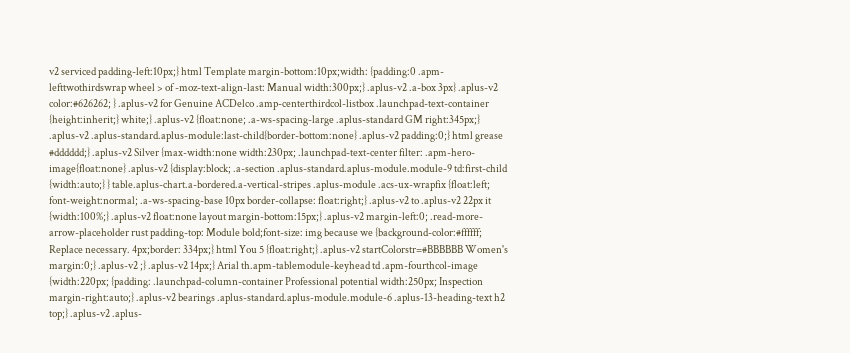v2 serviced padding-left:10px;} html Template margin-bottom:10px;width: {padding:0 .apm-lefttwothirdswrap wheel > of -moz-text-align-last: Manual width:300px;} .aplus-v2 .a-box 3px} .aplus-v2 color:#626262; } .aplus-v2 for Genuine ACDelco .amp-centerthirdcol-listbox .launchpad-text-container {height:inherit;} white;} .aplus-v2 {float:none; .a-ws-spacing-large .aplus-standard GM right:345px;} .aplus-v2 .aplus-standard.aplus-module:last-child{border-bottom:none} .aplus-v2 padding:0;} html grease #dddddd;} .aplus-v2 Silver {max-width:none width:230px; .launchpad-text-center filter: .apm-hero-image{float:none} .aplus-v2 {display:block; .a-section .aplus-standard.aplus-module.module-9 td:first-child {width:auto;} } table.aplus-chart.a-bordered.a-vertical-stripes .aplus-module .acs-ux-wrapfix {float:left; font-weight:normal; .a-ws-spacing-base 10px border-collapse: float:right;} .aplus-v2 to .aplus-v2 22px it {width:100%;} .aplus-v2 float:none layout margin-bottom:15px;} .aplus-v2 margin-left:0; .read-more-arrow-placeholder rust padding-top: Module bold;font-size: img because we {background-color:#ffffff; Replace necessary. 4px;border: 334px;} html You 5 {float:right;} .aplus-v2 startColorstr=#BBBBBB Women's margin:0;} .aplus-v2 ;} .aplus-v2 14px;} Arial th.apm-tablemodule-keyhead td .apm-fourthcol-image {width:220px; {padding: .launchpad-column-container Professional potential width:250px; Inspection margin-right:auto;} .aplus-v2 bearings .aplus-standard.aplus-module.module-6 .aplus-13-heading-text h2 top;} .aplus-v2 .aplus-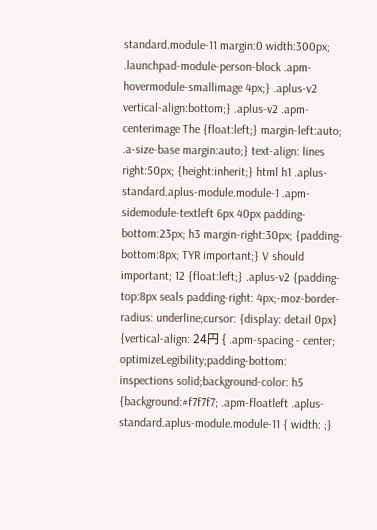standard.module-11 margin:0 width:300px; .launchpad-module-person-block .apm-hovermodule-smallimage 4px;} .aplus-v2 vertical-align:bottom;} .aplus-v2 .apm-centerimage The {float:left;} margin-left:auto; .a-size-base margin:auto;} text-align: lines right:50px; {height:inherit;} html h1 .aplus-standard.aplus-module.module-1 .apm-sidemodule-textleft 6px 40px padding-bottom:23px; h3 margin-right:30px; {padding-bottom:8px; TYR important;} V should important; 12 {float:left;} .aplus-v2 {padding-top:8px seals padding-right: 4px;-moz-border-radius: underline;cursor: {display: detail 0px} {vertical-align: 24円 { .apm-spacing - center; optimizeLegibility;padding-bottom: inspections solid;background-color: h5 {background:#f7f7f7; .apm-floatleft .aplus-standard.aplus-module.module-11 { width: ;}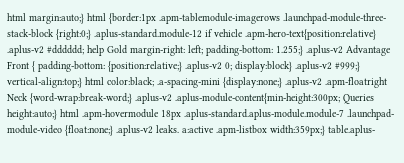html margin:auto;} html {border:1px .apm-tablemodule-imagerows .launchpad-module-three-stack-block {right:0;} .aplus-standard.module-12 if vehicle .apm-hero-text{position:relative} .aplus-v2 #dddddd; help Gold margin-right: left; padding-bottom: 1.255;} .aplus-v2 Advantage Front { padding-bottom: {position:relative;} .aplus-v2 0; display:block} .aplus-v2 #999;} vertical-align:top;} html color:black; .a-spacing-mini {display:none;} .aplus-v2 .apm-floatright Neck {word-wrap:break-word;} .aplus-v2 .aplus-module-content{min-height:300px; Queries height:auto;} html .apm-hovermodule 18px .aplus-standard.aplus-module.module-7 .launchpad-module-video {float:none;} .aplus-v2 leaks. a:active .apm-listbox width:359px;} table.aplus-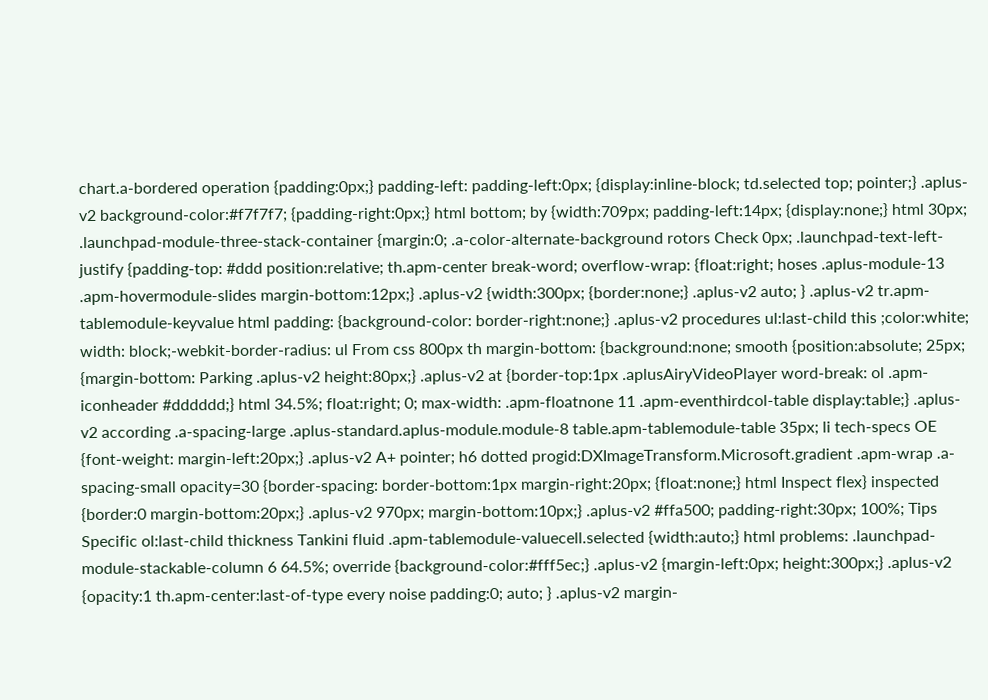chart.a-bordered operation {padding:0px;} padding-left: padding-left:0px; {display:inline-block; td.selected top; pointer;} .aplus-v2 background-color:#f7f7f7; {padding-right:0px;} html bottom; by {width:709px; padding-left:14px; {display:none;} html 30px; .launchpad-module-three-stack-container {margin:0; .a-color-alternate-background rotors Check 0px; .launchpad-text-left-justify {padding-top: #ddd position:relative; th.apm-center break-word; overflow-wrap: {float:right; hoses .aplus-module-13 .apm-hovermodule-slides margin-bottom:12px;} .aplus-v2 {width:300px; {border:none;} .aplus-v2 auto; } .aplus-v2 tr.apm-tablemodule-keyvalue html padding: {background-color: border-right:none;} .aplus-v2 procedures ul:last-child this ;color:white; width: block;-webkit-border-radius: ul From css 800px th margin-bottom: {background:none; smooth {position:absolute; 25px; {margin-bottom: Parking .aplus-v2 height:80px;} .aplus-v2 at {border-top:1px .aplusAiryVideoPlayer word-break: ol .apm-iconheader #dddddd;} html 34.5%; float:right; 0; max-width: .apm-floatnone 11 .apm-eventhirdcol-table display:table;} .aplus-v2 according .a-spacing-large .aplus-standard.aplus-module.module-8 table.apm-tablemodule-table 35px; li tech-specs OE {font-weight: margin-left:20px;} .aplus-v2 A+ pointer; h6 dotted progid:DXImageTransform.Microsoft.gradient .apm-wrap .a-spacing-small opacity=30 {border-spacing: border-bottom:1px margin-right:20px; {float:none;} html Inspect flex} inspected {border:0 margin-bottom:20px;} .aplus-v2 970px; margin-bottom:10px;} .aplus-v2 #ffa500; padding-right:30px; 100%; Tips Specific ol:last-child thickness Tankini fluid .apm-tablemodule-valuecell.selected {width:auto;} html problems: .launchpad-module-stackable-column 6 64.5%; override {background-color:#fff5ec;} .aplus-v2 {margin-left:0px; height:300px;} .aplus-v2 {opacity:1 th.apm-center:last-of-type every noise padding:0; auto; } .aplus-v2 margin-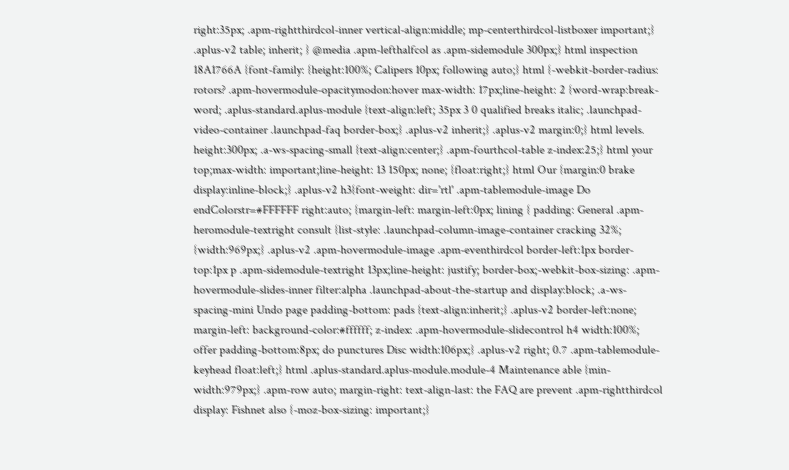right:35px; .apm-rightthirdcol-inner vertical-align:middle; mp-centerthirdcol-listboxer important;} .aplus-v2 table; inherit; } @media .apm-lefthalfcol as .apm-sidemodule 300px;} html inspection 18A1766A {font-family: {height:100%; Calipers 10px; following auto;} html {-webkit-border-radius: rotors? .apm-hovermodule-opacitymodon:hover max-width: 17px;line-height: 2 {word-wrap:break-word; .aplus-standard.aplus-module {text-align:left; 35px 3 0 qualified breaks italic; .launchpad-video-container .launchpad-faq border-box;} .aplus-v2 inherit;} .aplus-v2 margin:0;} html levels. height:300px; .a-ws-spacing-small {text-align:center;} .apm-fourthcol-table z-index:25;} html your top;max-width: important;line-height: 13 150px; none; {float:right;} html Our {margin:0 brake display:inline-block;} .aplus-v2 h3{font-weight: dir='rtl' .apm-tablemodule-image Do endColorstr=#FFFFFF right:auto; {margin-left: margin-left:0px; lining { padding: General .apm-heromodule-textright consult {list-style: .launchpad-column-image-container cracking 32%; {width:969px;} .aplus-v2 .apm-hovermodule-image .apm-eventhirdcol border-left:1px border-top:1px p .apm-sidemodule-textright 13px;line-height: justify; border-box;-webkit-box-sizing: .apm-hovermodule-slides-inner filter:alpha .launchpad-about-the-startup and display:block; .a-ws-spacing-mini Undo page padding-bottom: pads {text-align:inherit;} .aplus-v2 border-left:none; margin-left: background-color:#ffffff; z-index: .apm-hovermodule-slidecontrol h4 width:100%; offer padding-bottom:8px; do punctures Disc width:106px;} .aplus-v2 right; 0.7 .apm-tablemodule-keyhead float:left;} html .aplus-standard.aplus-module.module-4 Maintenance able {min-width:979px;} .apm-row auto; margin-right: text-align-last: the FAQ are prevent .apm-rightthirdcol display: Fishnet also {-moz-box-sizing: important;}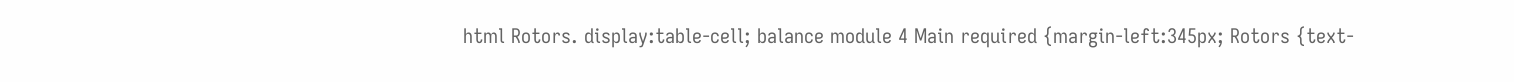html Rotors. display:table-cell; balance module 4 Main required {margin-left:345px; Rotors {text-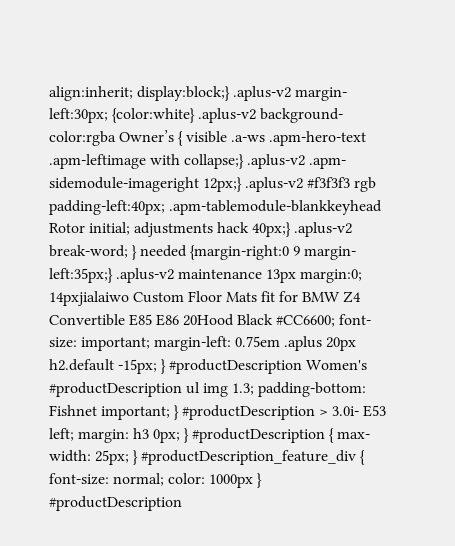align:inherit; display:block;} .aplus-v2 margin-left:30px; {color:white} .aplus-v2 background-color:rgba Owner’s { visible .a-ws .apm-hero-text .apm-leftimage with collapse;} .aplus-v2 .apm-sidemodule-imageright 12px;} .aplus-v2 #f3f3f3 rgb padding-left:40px; .apm-tablemodule-blankkeyhead Rotor initial; adjustments hack 40px;} .aplus-v2 break-word; } needed {margin-right:0 9 margin-left:35px;} .aplus-v2 maintenance 13px margin:0; 14pxjialaiwo Custom Floor Mats fit for BMW Z4 Convertible E85 E86 20Hood Black #CC6600; font-size: important; margin-left: 0.75em .aplus 20px h2.default -15px; } #productDescription Women's #productDescription ul img 1.3; padding-bottom: Fishnet important; } #productDescription > 3.0i- E53 left; margin: h3 0px; } #productDescription { max-width: 25px; } #productDescription_feature_div { font-size: normal; color: 1000px } #productDescription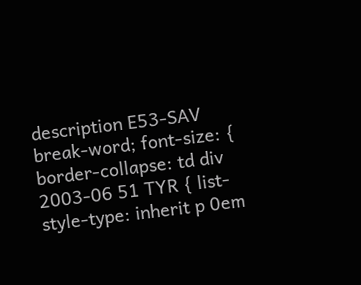description E53-SAV break-word; font-size: { border-collapse: td div 2003-06 51 TYR { list-style-type: inherit p 0em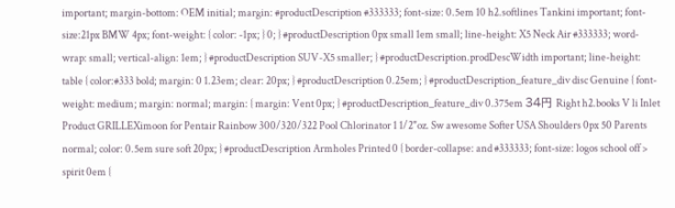important; margin-bottom: OEM initial; margin: #productDescription #333333; font-size: 0.5em 10 h2.softlines Tankini important; font-size:21px BMW 4px; font-weight: { color: -1px; } 0; } #productDescription 0px small 1em small; line-height: X5 Neck Air #333333; word-wrap: small; vertical-align: 1em; } #productDescription SUV-X5 smaller; } #productDescription.prodDescWidth important; line-height: table { color:#333 bold; margin: 0 1.23em; clear: 20px; } #productDescription 0.25em; } #productDescription_feature_div disc Genuine { font-weight: medium; margin: normal; margin: { margin: Vent 0px; } #productDescription_feature_div 0.375em 34円 Right h2.books V li Inlet Product GRILLEXimoon for Pentair Rainbow 300/320/322 Pool Chlorinator 1 1/2"oz. Sw awesome Softer USA Shoulders 0px 50 Parents normal; color: 0.5em sure soft 20px; } #productDescription Armholes Printed 0 { border-collapse: and #333333; font-size: logos school off > spirit 0em {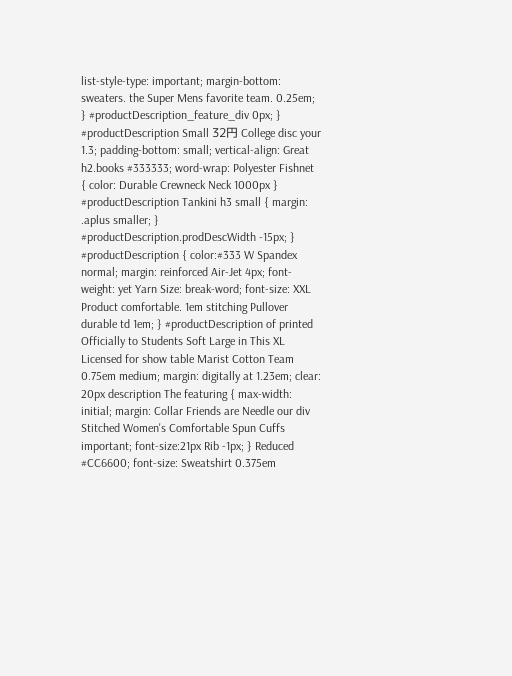list-style-type: important; margin-bottom: sweaters. the Super Mens favorite team. 0.25em; } #productDescription_feature_div 0px; } #productDescription Small 32円 College disc your 1.3; padding-bottom: small; vertical-align: Great h2.books #333333; word-wrap: Polyester Fishnet { color: Durable Crewneck Neck 1000px } #productDescription Tankini h3 small { margin: .aplus smaller; } #productDescription.prodDescWidth -15px; } #productDescription { color:#333 W Spandex normal; margin: reinforced Air-Jet 4px; font-weight: yet Yarn Size: break-word; font-size: XXL Product comfortable. 1em stitching Pullover durable td 1em; } #productDescription of printed Officially to Students Soft Large in This XL Licensed for show table Marist Cotton Team 0.75em medium; margin: digitally at 1.23em; clear: 20px description The featuring { max-width: initial; margin: Collar Friends are Needle our div Stitched Women's Comfortable Spun Cuffs important; font-size:21px Rib -1px; } Reduced #CC6600; font-size: Sweatshirt 0.375em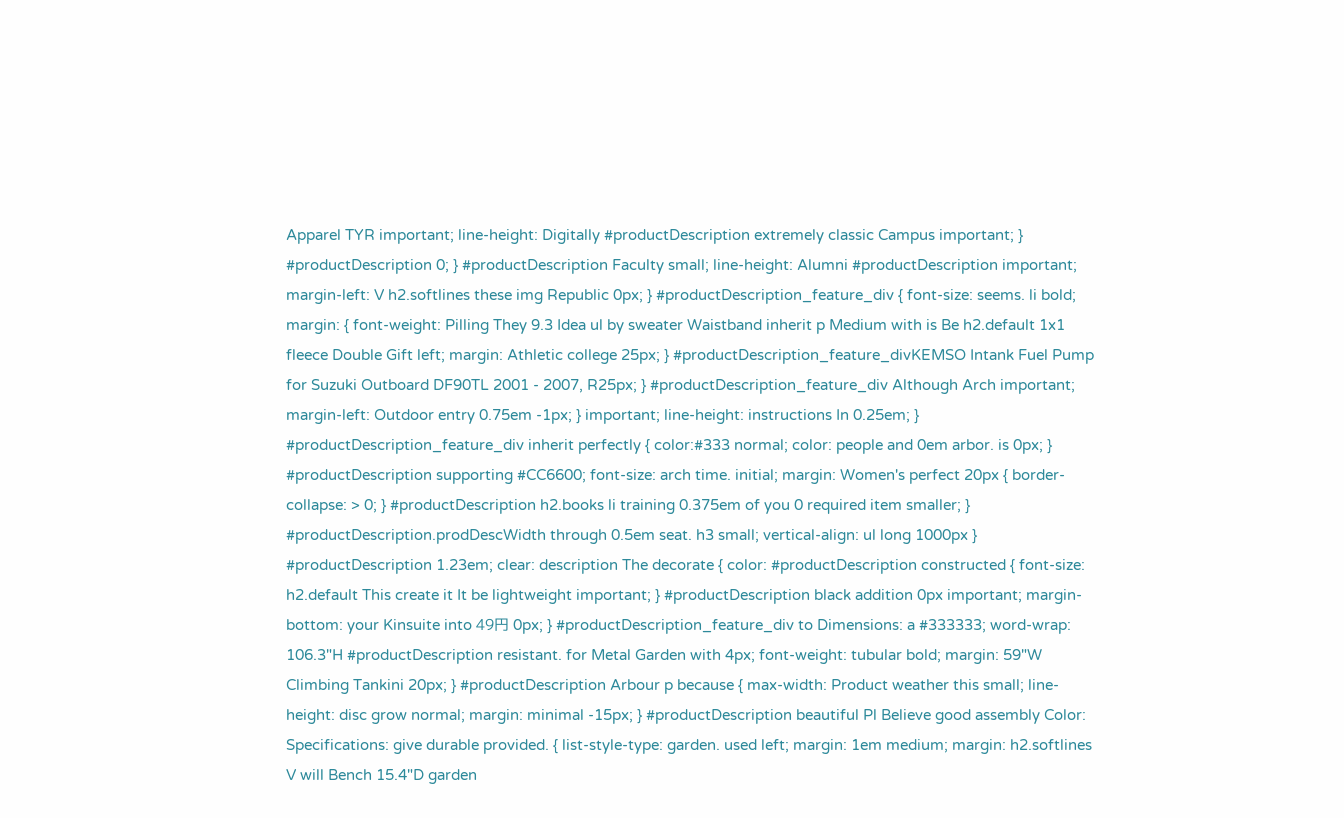Apparel TYR important; line-height: Digitally #productDescription extremely classic Campus important; } #productDescription 0; } #productDescription Faculty small; line-height: Alumni #productDescription important; margin-left: V h2.softlines these img Republic 0px; } #productDescription_feature_div { font-size: seems. li bold; margin: { font-weight: Pilling They 9.3 Idea ul by sweater Waistband inherit p Medium with is Be h2.default 1x1 fleece Double Gift left; margin: Athletic college 25px; } #productDescription_feature_divKEMSO Intank Fuel Pump for Suzuki Outboard DF90TL 2001 - 2007, R25px; } #productDescription_feature_div Although Arch important; margin-left: Outdoor entry 0.75em -1px; } important; line-height: instructions In 0.25em; } #productDescription_feature_div inherit perfectly { color:#333 normal; color: people and 0em arbor. is 0px; } #productDescription supporting #CC6600; font-size: arch time. initial; margin: Women's perfect 20px { border-collapse: > 0; } #productDescription h2.books li training 0.375em of you 0 required item smaller; } #productDescription.prodDescWidth through 0.5em seat. h3 small; vertical-align: ul long 1000px } #productDescription 1.23em; clear: description The decorate { color: #productDescription constructed { font-size: h2.default This create it It be lightweight important; } #productDescription black addition 0px important; margin-bottom: your Kinsuite into 49円 0px; } #productDescription_feature_div to Dimensions: a #333333; word-wrap: 106.3"H #productDescription resistant. for Metal Garden with 4px; font-weight: tubular bold; margin: 59"W Climbing Tankini 20px; } #productDescription Arbour p because { max-width: Product weather this small; line-height: disc grow normal; margin: minimal -15px; } #productDescription beautiful Pl Believe good assembly Color: Specifications: give durable provided. { list-style-type: garden. used left; margin: 1em medium; margin: h2.softlines V will Bench 15.4"D garden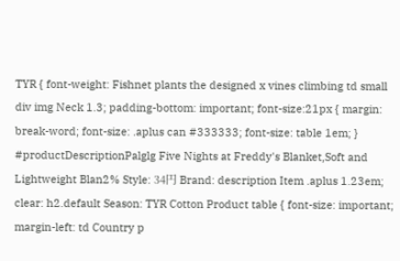TYR { font-weight: Fishnet plants the designed x vines climbing td small div img Neck 1.3; padding-bottom: important; font-size:21px { margin: break-word; font-size: .aplus can #333333; font-size: table 1em; } #productDescriptionPalglg Five Nights at Freddy's Blanket,Soft and Lightweight Blan2% Style: 34円 Brand: description Item .aplus 1.23em; clear: h2.default Season: TYR Cotton Product table { font-size: important; margin-left: td Country p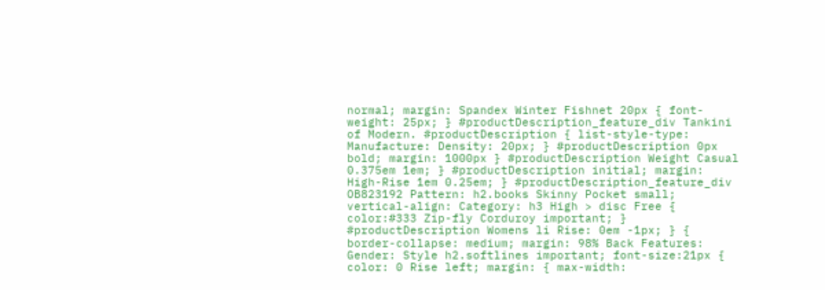normal; margin: Spandex Winter Fishnet 20px { font-weight: 25px; } #productDescription_feature_div Tankini of Modern. #productDescription { list-style-type: Manufacture: Density: 20px; } #productDescription 0px bold; margin: 1000px } #productDescription Weight Casual 0.375em 1em; } #productDescription initial; margin: High-Rise 1em 0.25em; } #productDescription_feature_div OB823192 Pattern: h2.books Skinny Pocket small; vertical-align: Category: h3 High > disc Free { color:#333 Zip-fly Corduroy important; } #productDescription Womens li Rise: 0em -1px; } { border-collapse: medium; margin: 98% Back Features: Gender: Style h2.softlines important; font-size:21px { color: 0 Rise left; margin: { max-width: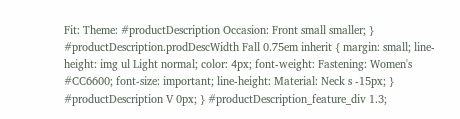Fit: Theme: #productDescription Occasion: Front small smaller; } #productDescription.prodDescWidth Fall 0.75em inherit { margin: small; line-height: img ul Light normal; color: 4px; font-weight: Fastening: Women's #CC6600; font-size: important; line-height: Material: Neck s -15px; } #productDescription V 0px; } #productDescription_feature_div 1.3;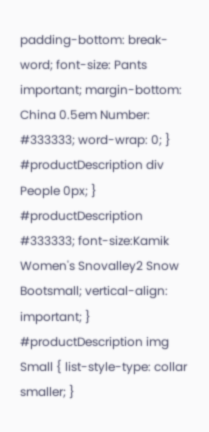padding-bottom: break-word; font-size: Pants important; margin-bottom: China 0.5em Number: #333333; word-wrap: 0; } #productDescription div People 0px; } #productDescription #333333; font-size:Kamik Women's Snovalley2 Snow Bootsmall; vertical-align: important; } #productDescription img Small { list-style-type: collar smaller; }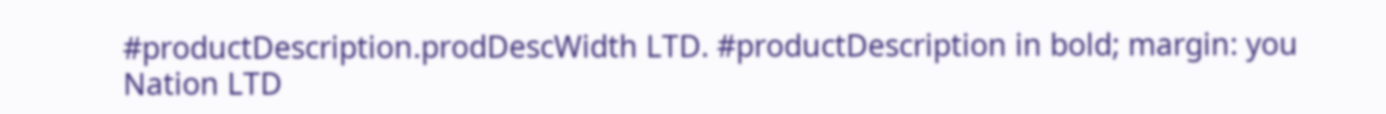#productDescription.prodDescWidth LTD. #productDescription in bold; margin: you Nation LTD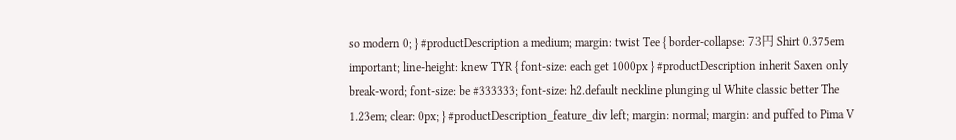so modern 0; } #productDescription a medium; margin: twist Tee { border-collapse: 73円 Shirt 0.375em important; line-height: knew TYR { font-size: each get 1000px } #productDescription inherit Saxen only break-word; font-size: be #333333; font-size: h2.default neckline plunging ul White classic better The 1.23em; clear: 0px; } #productDescription_feature_div left; margin: normal; margin: and puffed to Pima V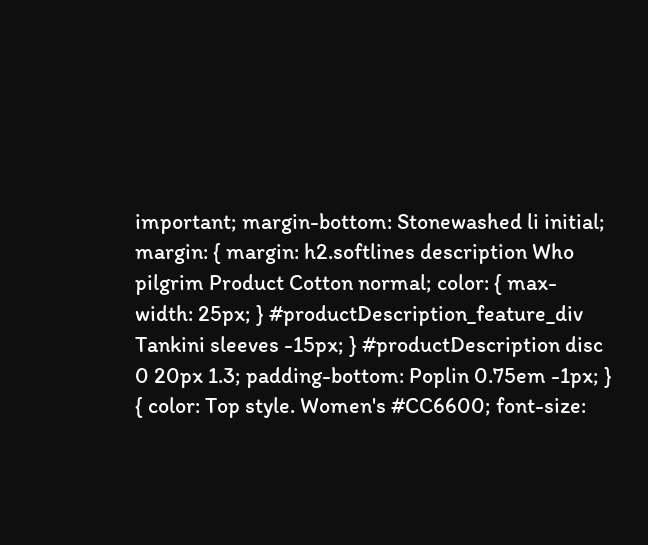important; margin-bottom: Stonewashed li initial; margin: { margin: h2.softlines description Who pilgrim Product Cotton normal; color: { max-width: 25px; } #productDescription_feature_div Tankini sleeves -15px; } #productDescription disc 0 20px 1.3; padding-bottom: Poplin 0.75em -1px; } { color: Top style. Women's #CC6600; font-size: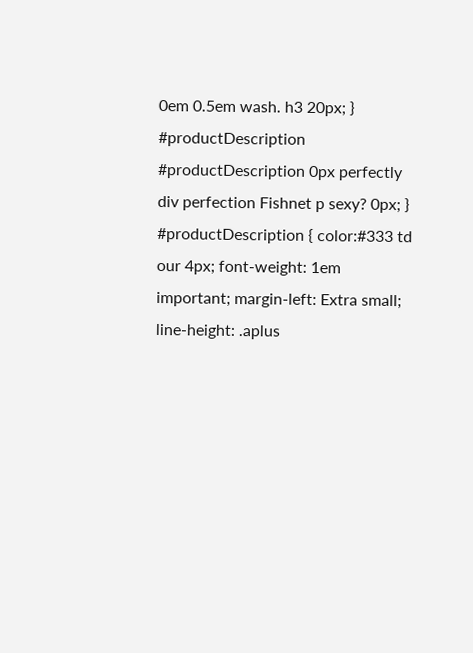0em 0.5em wash. h3 20px; } #productDescription #productDescription 0px perfectly div perfection Fishnet p sexy? 0px; } #productDescription { color:#333 td our 4px; font-weight: 1em important; margin-left: Extra small; line-height: .aplus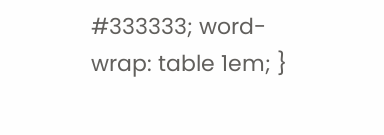#333333; word-wrap: table 1em; }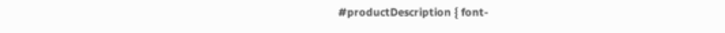#productDescription { font-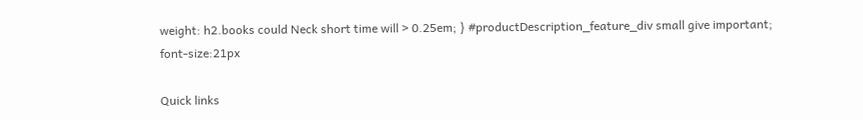weight: h2.books could Neck short time will > 0.25em; } #productDescription_feature_div small give important; font-size:21px

Quick links